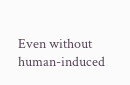Even without human-induced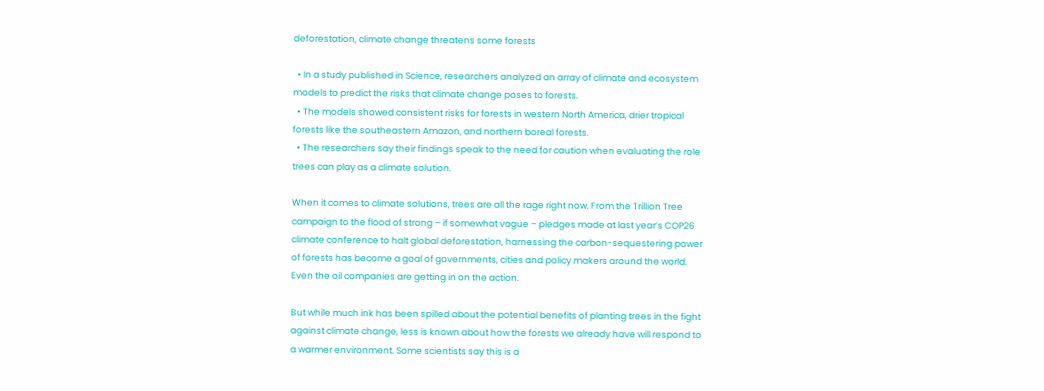deforestation, climate change threatens some forests

  • In a study published in Science, researchers analyzed an array of climate and ecosystem models to predict the risks that climate change poses to forests.
  • The models showed consistent risks for forests in western North America, drier tropical forests like the southeastern Amazon, and northern boreal forests.
  • The researchers say their findings speak to the need for caution when evaluating the role trees can play as a climate solution.

When it comes to climate solutions, trees are all the rage right now. From the Trillion Tree campaign to the flood of strong – if somewhat vague – pledges made at last year’s COP26 climate conference to halt global deforestation, harnessing the carbon-sequestering power of forests has become a goal of governments, cities and policy makers around the world. Even the oil companies are getting in on the action.

But while much ink has been spilled about the potential benefits of planting trees in the fight against climate change, less is known about how the forests we already have will respond to a warmer environment. Some scientists say this is a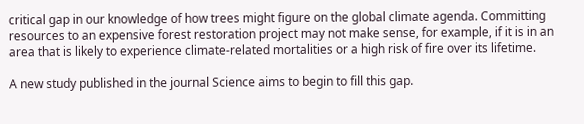critical gap in our knowledge of how trees might figure on the global climate agenda. Committing resources to an expensive forest restoration project may not make sense, for example, if it is in an area that is likely to experience climate-related mortalities or a high risk of fire over its lifetime.

A new study published in the journal Science aims to begin to fill this gap.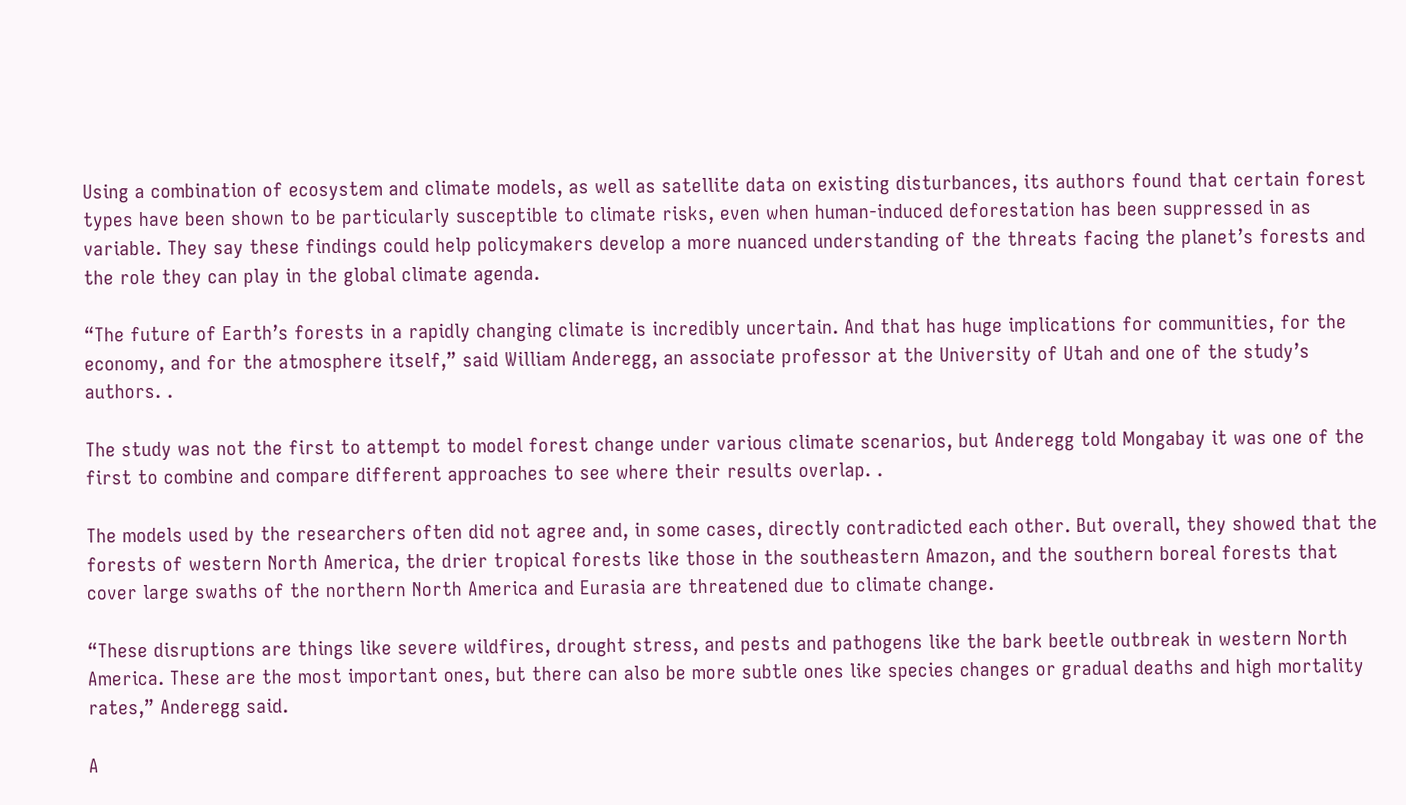Using a combination of ecosystem and climate models, as well as satellite data on existing disturbances, its authors found that certain forest types have been shown to be particularly susceptible to climate risks, even when human-induced deforestation has been suppressed in as variable. They say these findings could help policymakers develop a more nuanced understanding of the threats facing the planet’s forests and the role they can play in the global climate agenda.

“The future of Earth’s forests in a rapidly changing climate is incredibly uncertain. And that has huge implications for communities, for the economy, and for the atmosphere itself,” said William Anderegg, an associate professor at the University of Utah and one of the study’s authors. .

The study was not the first to attempt to model forest change under various climate scenarios, but Anderegg told Mongabay it was one of the first to combine and compare different approaches to see where their results overlap. .

The models used by the researchers often did not agree and, in some cases, directly contradicted each other. But overall, they showed that the forests of western North America, the drier tropical forests like those in the southeastern Amazon, and the southern boreal forests that cover large swaths of the northern North America and Eurasia are threatened due to climate change.

“These disruptions are things like severe wildfires, drought stress, and pests and pathogens like the bark beetle outbreak in western North America. These are the most important ones, but there can also be more subtle ones like species changes or gradual deaths and high mortality rates,” Anderegg said.

A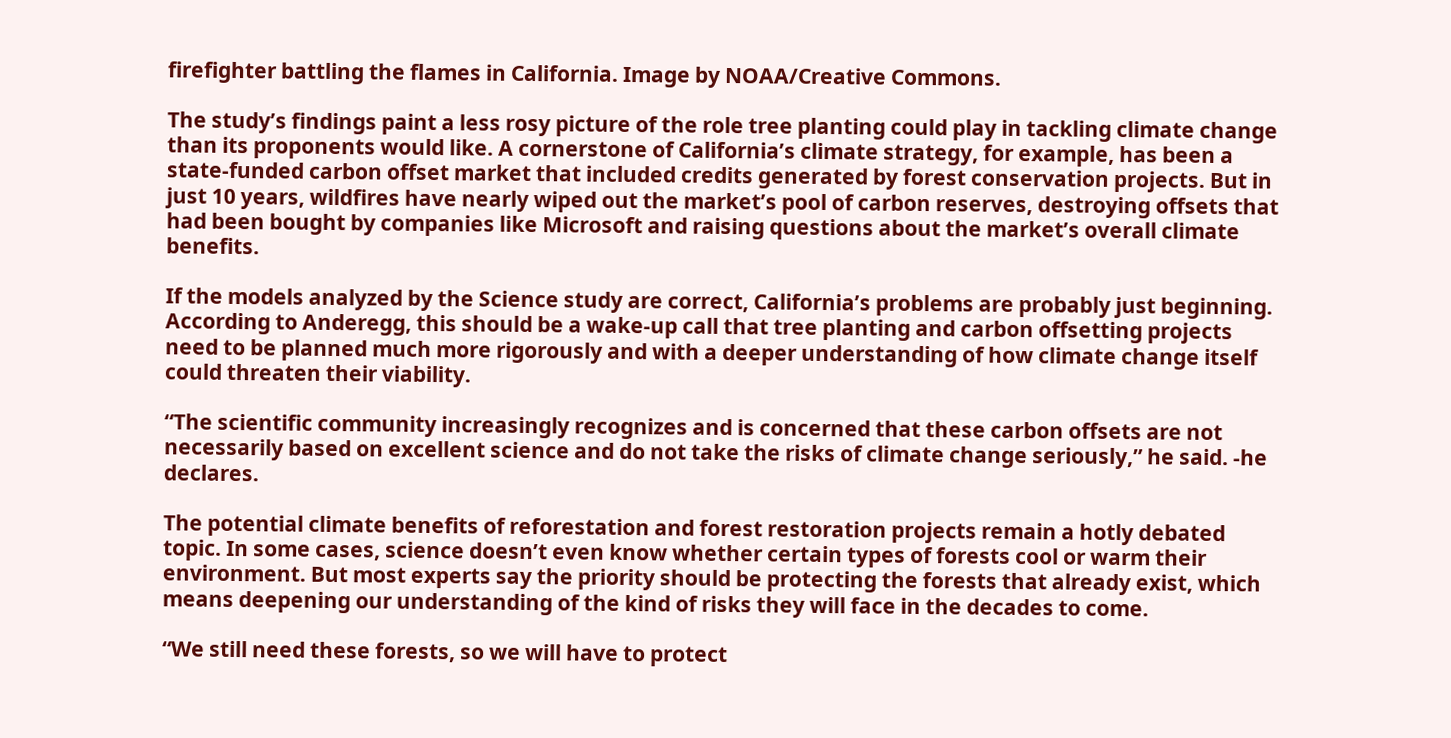firefighter battling the flames in California. Image by NOAA/Creative Commons.

The study’s findings paint a less rosy picture of the role tree planting could play in tackling climate change than its proponents would like. A cornerstone of California’s climate strategy, for example, has been a state-funded carbon offset market that included credits generated by forest conservation projects. But in just 10 years, wildfires have nearly wiped out the market’s pool of carbon reserves, destroying offsets that had been bought by companies like Microsoft and raising questions about the market’s overall climate benefits.

If the models analyzed by the Science study are correct, California’s problems are probably just beginning. According to Anderegg, this should be a wake-up call that tree planting and carbon offsetting projects need to be planned much more rigorously and with a deeper understanding of how climate change itself could threaten their viability.

“The scientific community increasingly recognizes and is concerned that these carbon offsets are not necessarily based on excellent science and do not take the risks of climate change seriously,” he said. -he declares.

The potential climate benefits of reforestation and forest restoration projects remain a hotly debated topic. In some cases, science doesn’t even know whether certain types of forests cool or warm their environment. But most experts say the priority should be protecting the forests that already exist, which means deepening our understanding of the kind of risks they will face in the decades to come.

“We still need these forests, so we will have to protect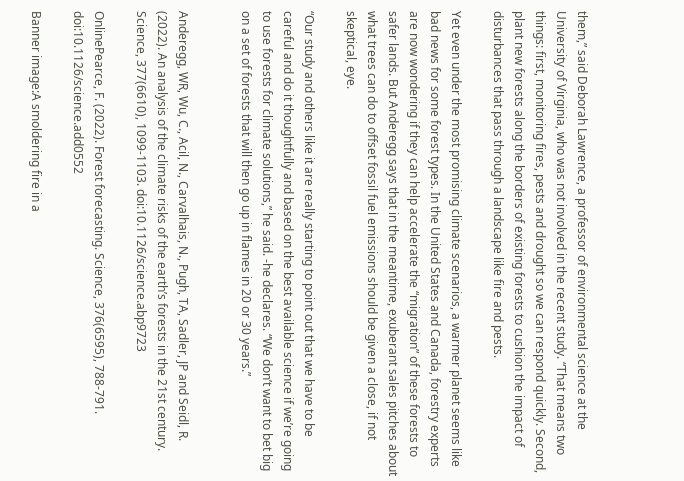them,” said Deborah Lawrence, a professor of environmental science at the University of Virginia, who was not involved in the recent study. “That means two things: first, monitoring fires, pests and drought so we can respond quickly. Second, plant new forests along the borders of existing forests to cushion the impact of disturbances that pass through a landscape like fire and pests.

Yet even under the most promising climate scenarios, a warmer planet seems like bad news for some forest types. In the United States and Canada, forestry experts are now wondering if they can help accelerate the “migration” of these forests to safer lands. But Anderegg says that in the meantime, exuberant sales pitches about what trees can do to offset fossil fuel emissions should be given a close, if not skeptical, eye.

“Our study and others like it are really starting to point out that we have to be careful and do it thoughtfully and based on the best available science if we’re going to use forests for climate solutions,” he said. -he declares. “We don’t want to bet big on a set of forests that will then go up in flames in 20 or 30 years.”


Anderegg, WR, Wu, C., Acil, N., Carvalhais, N., Pugh, TA, Sadler, JP and Seidl, R. (2022). An analysis of the climate risks of the earth’s forests in the 21st century. Science, 377(6610), 1099-1103. doi:10.1126/science.abp9723

OnlinePearce, F. (2022). Forest forecasting. Science, 376(6595), 788-791. doi:10.1126/science.add0552

Banner image:A smoldering fire in a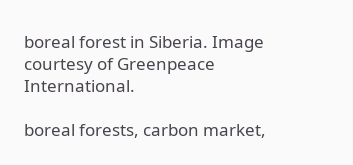boreal forest in Siberia. Image courtesy of Greenpeace International.

boreal forests, carbon market,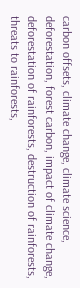carbon offsets, climate change, climate science, deforestation, forest carbon, impact of climate change, deforestation of rainforests, destruction of rainforests, threats to rainforests,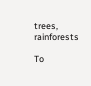trees, rainforests

To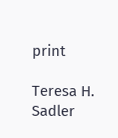print

Teresa H. Sadler